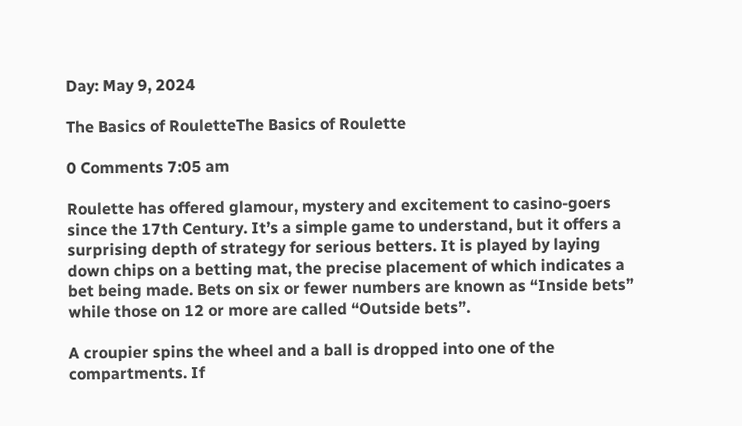Day: May 9, 2024

The Basics of RouletteThe Basics of Roulette

0 Comments 7:05 am

Roulette has offered glamour, mystery and excitement to casino-goers since the 17th Century. It’s a simple game to understand, but it offers a surprising depth of strategy for serious betters. It is played by laying down chips on a betting mat, the precise placement of which indicates a bet being made. Bets on six or fewer numbers are known as “Inside bets” while those on 12 or more are called “Outside bets”.

A croupier spins the wheel and a ball is dropped into one of the compartments. If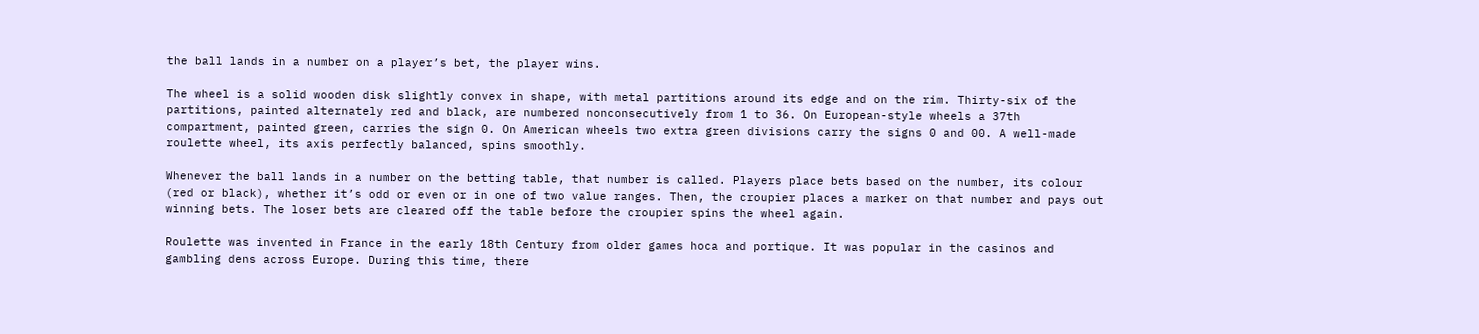the ball lands in a number on a player’s bet, the player wins.

The wheel is a solid wooden disk slightly convex in shape, with metal partitions around its edge and on the rim. Thirty-six of the partitions, painted alternately red and black, are numbered nonconsecutively from 1 to 36. On European-style wheels a 37th compartment, painted green, carries the sign 0. On American wheels two extra green divisions carry the signs 0 and 00. A well-made roulette wheel, its axis perfectly balanced, spins smoothly.

Whenever the ball lands in a number on the betting table, that number is called. Players place bets based on the number, its colour (red or black), whether it’s odd or even or in one of two value ranges. Then, the croupier places a marker on that number and pays out winning bets. The loser bets are cleared off the table before the croupier spins the wheel again.

Roulette was invented in France in the early 18th Century from older games hoca and portique. It was popular in the casinos and gambling dens across Europe. During this time, there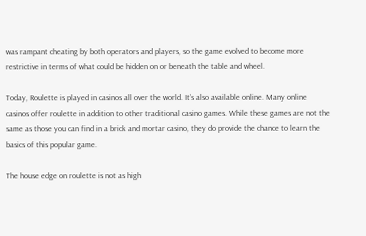was rampant cheating by both operators and players, so the game evolved to become more restrictive in terms of what could be hidden on or beneath the table and wheel.

Today, Roulette is played in casinos all over the world. It’s also available online. Many online casinos offer roulette in addition to other traditional casino games. While these games are not the same as those you can find in a brick and mortar casino, they do provide the chance to learn the basics of this popular game.

The house edge on roulette is not as high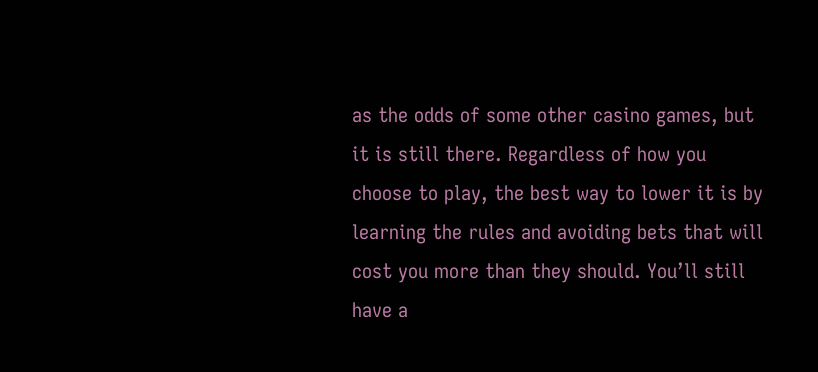as the odds of some other casino games, but it is still there. Regardless of how you choose to play, the best way to lower it is by learning the rules and avoiding bets that will cost you more than they should. You’ll still have a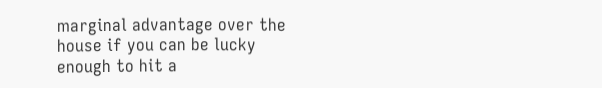marginal advantage over the house if you can be lucky enough to hit a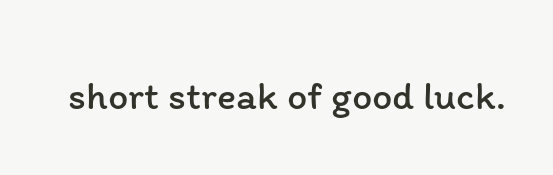short streak of good luck.